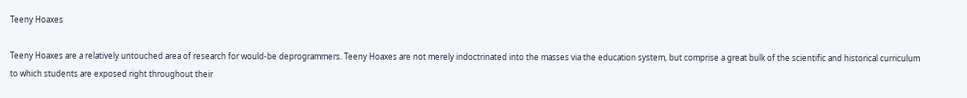Teeny Hoaxes

Teeny Hoaxes are a relatively untouched area of research for would-be deprogrammers. Teeny Hoaxes are not merely indoctrinated into the masses via the education system, but comprise a great bulk of the scientific and historical curriculum to which students are exposed right throughout their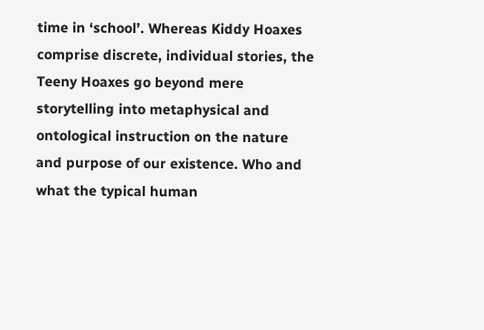time in ‘school’. Whereas Kiddy Hoaxes comprise discrete, individual stories, the Teeny Hoaxes go beyond mere storytelling into metaphysical and ontological instruction on the nature and purpose of our existence. Who and what the typical human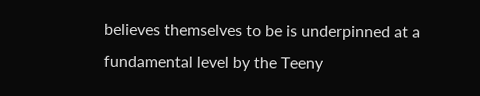believes themselves to be is underpinned at a fundamental level by the Teeny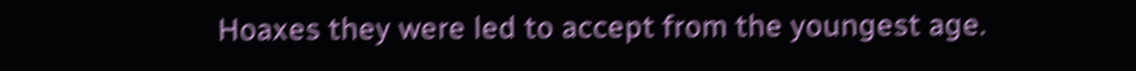Hoaxes they were led to accept from the youngest age.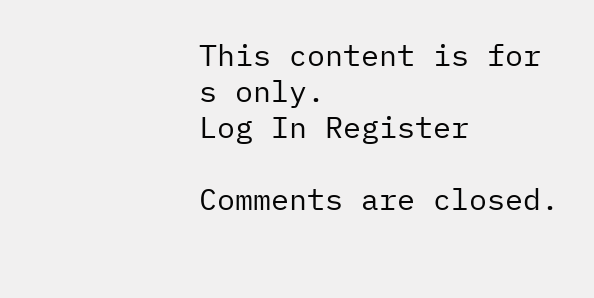This content is for s only.
Log In Register

Comments are closed.